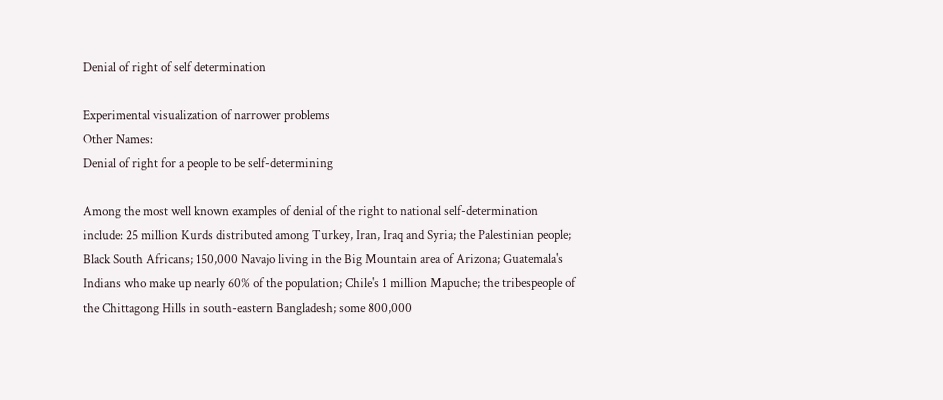Denial of right of self determination

Experimental visualization of narrower problems
Other Names:
Denial of right for a people to be self-determining

Among the most well known examples of denial of the right to national self-determination include: 25 million Kurds distributed among Turkey, Iran, Iraq and Syria; the Palestinian people; Black South Africans; 150,000 Navajo living in the Big Mountain area of Arizona; Guatemala's Indians who make up nearly 60% of the population; Chile's 1 million Mapuche; the tribespeople of the Chittagong Hills in south-eastern Bangladesh; some 800,000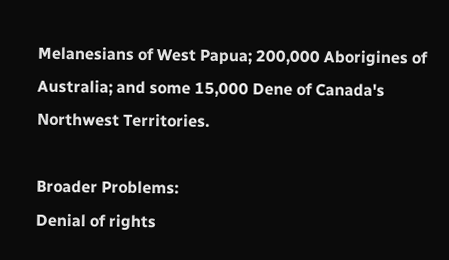Melanesians of West Papua; 200,000 Aborigines of Australia; and some 15,000 Dene of Canada's Northwest Territories.

Broader Problems:
Denial of rights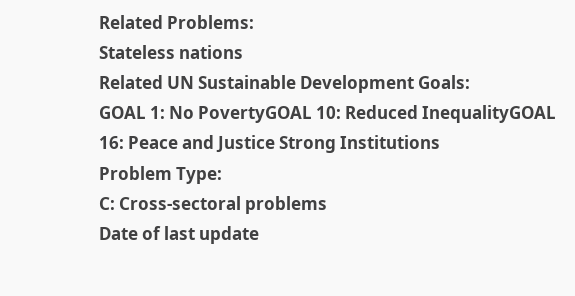Related Problems:
Stateless nations
Related UN Sustainable Development Goals:
GOAL 1: No PovertyGOAL 10: Reduced InequalityGOAL 16: Peace and Justice Strong Institutions
Problem Type:
C: Cross-sectoral problems
Date of last update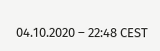04.10.2020 – 22:48 CEST